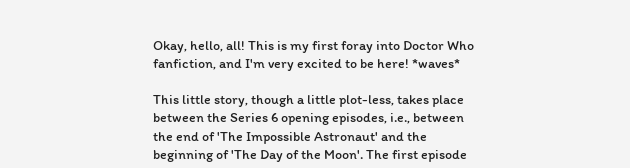Okay, hello, all! This is my first foray into Doctor Who fanfiction, and I'm very excited to be here! *waves*

This little story, though a little plot-less, takes place between the Series 6 opening episodes, i.e., between the end of 'The Impossible Astronaut' and the beginning of 'The Day of the Moon'. The first episode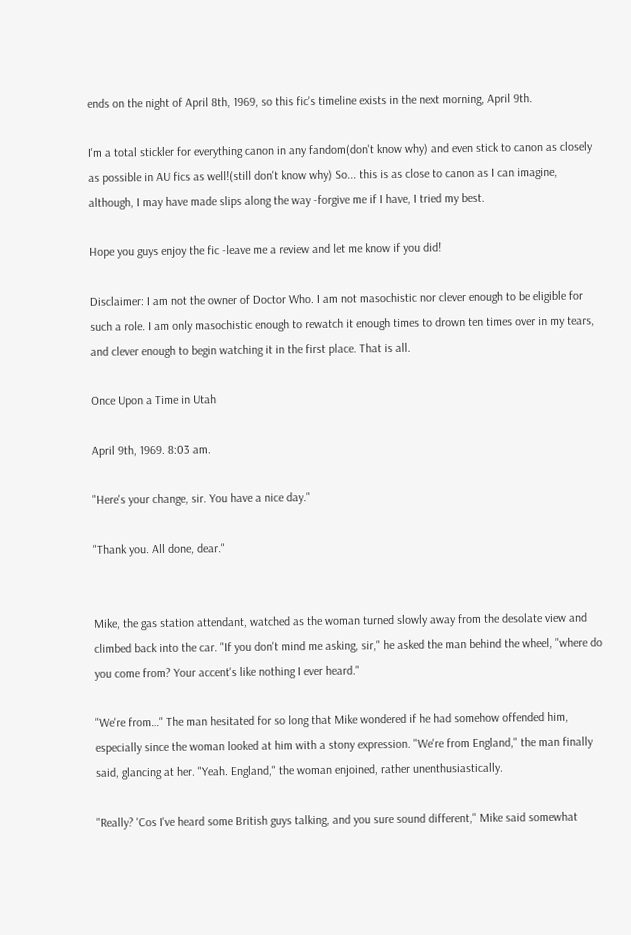ends on the night of April 8th, 1969, so this fic's timeline exists in the next morning, April 9th.

I'm a total stickler for everything canon in any fandom(don't know why) and even stick to canon as closely as possible in AU fics as well!(still don't know why) So... this is as close to canon as I can imagine, although, I may have made slips along the way -forgive me if I have, I tried my best.

Hope you guys enjoy the fic -leave me a review and let me know if you did!

Disclaimer: I am not the owner of Doctor Who. I am not masochistic nor clever enough to be eligible for such a role. I am only masochistic enough to rewatch it enough times to drown ten times over in my tears, and clever enough to begin watching it in the first place. That is all.

Once Upon a Time in Utah

April 9th, 1969. 8:03 am.

"Here's your change, sir. You have a nice day."

"Thank you. All done, dear."


Mike, the gas station attendant, watched as the woman turned slowly away from the desolate view and climbed back into the car. "If you don't mind me asking, sir," he asked the man behind the wheel, "where do you come from? Your accent's like nothing I ever heard."

"We're from…" The man hesitated for so long that Mike wondered if he had somehow offended him, especially since the woman looked at him with a stony expression. "We're from England," the man finally said, glancing at her. "Yeah. England," the woman enjoined, rather unenthusiastically.

"Really? 'Cos I've heard some British guys talking, and you sure sound different," Mike said somewhat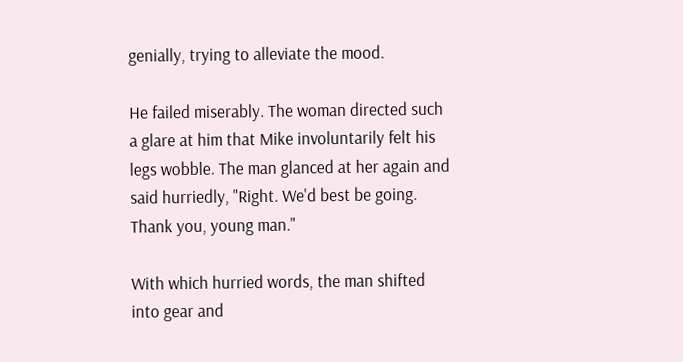genially, trying to alleviate the mood.

He failed miserably. The woman directed such a glare at him that Mike involuntarily felt his legs wobble. The man glanced at her again and said hurriedly, "Right. We'd best be going. Thank you, young man."

With which hurried words, the man shifted into gear and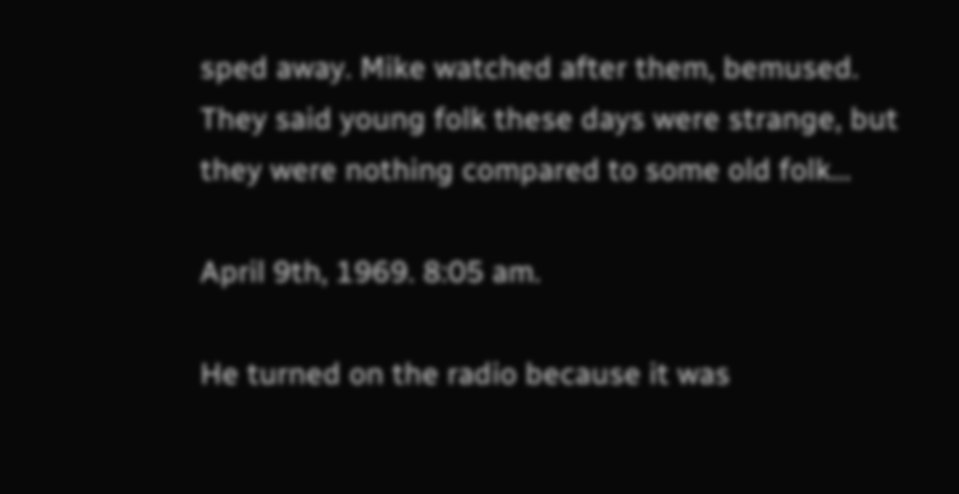sped away. Mike watched after them, bemused. They said young folk these days were strange, but they were nothing compared to some old folk…

April 9th, 1969. 8:05 am.

He turned on the radio because it was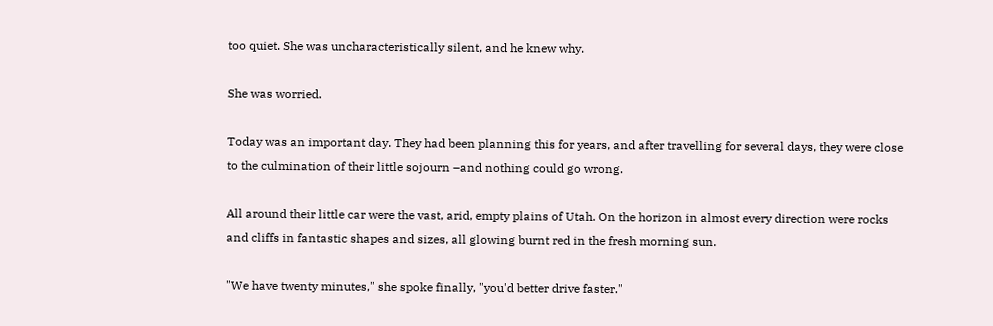too quiet. She was uncharacteristically silent, and he knew why.

She was worried.

Today was an important day. They had been planning this for years, and after travelling for several days, they were close to the culmination of their little sojourn –and nothing could go wrong.

All around their little car were the vast, arid, empty plains of Utah. On the horizon in almost every direction were rocks and cliffs in fantastic shapes and sizes, all glowing burnt red in the fresh morning sun.

"We have twenty minutes," she spoke finally, "you'd better drive faster."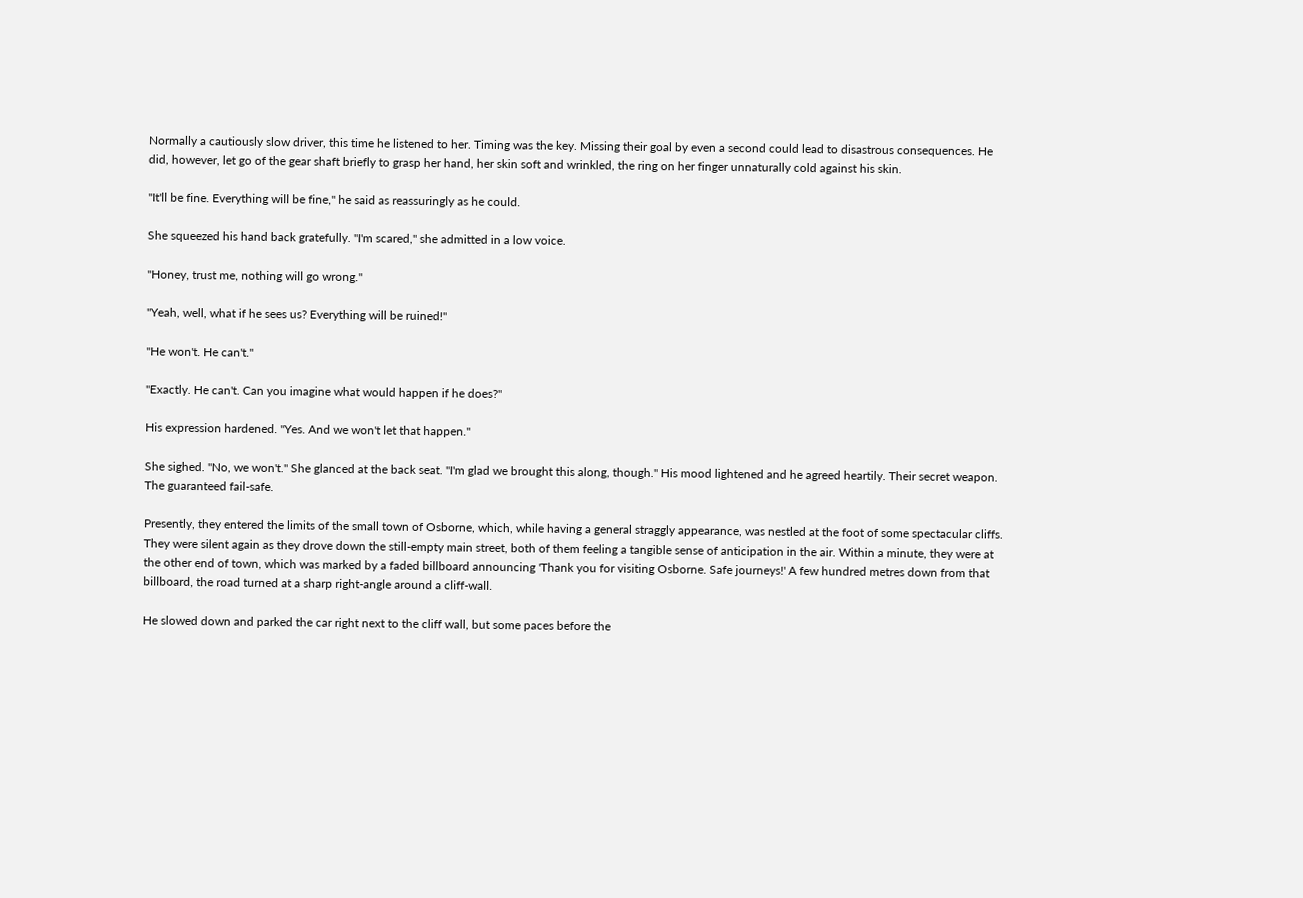Normally a cautiously slow driver, this time he listened to her. Timing was the key. Missing their goal by even a second could lead to disastrous consequences. He did, however, let go of the gear shaft briefly to grasp her hand, her skin soft and wrinkled, the ring on her finger unnaturally cold against his skin.

"It'll be fine. Everything will be fine," he said as reassuringly as he could.

She squeezed his hand back gratefully. "I'm scared," she admitted in a low voice.

"Honey, trust me, nothing will go wrong."

"Yeah, well, what if he sees us? Everything will be ruined!"

"He won't. He can't."

"Exactly. He can't. Can you imagine what would happen if he does?"

His expression hardened. "Yes. And we won't let that happen."

She sighed. "No, we won't." She glanced at the back seat. "I'm glad we brought this along, though." His mood lightened and he agreed heartily. Their secret weapon. The guaranteed fail-safe.

Presently, they entered the limits of the small town of Osborne, which, while having a general straggly appearance, was nestled at the foot of some spectacular cliffs. They were silent again as they drove down the still-empty main street, both of them feeling a tangible sense of anticipation in the air. Within a minute, they were at the other end of town, which was marked by a faded billboard announcing 'Thank you for visiting Osborne. Safe journeys!' A few hundred metres down from that billboard, the road turned at a sharp right-angle around a cliff-wall.

He slowed down and parked the car right next to the cliff wall, but some paces before the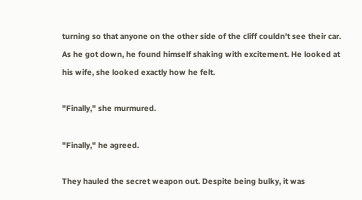turning so that anyone on the other side of the cliff couldn't see their car. As he got down, he found himself shaking with excitement. He looked at his wife, she looked exactly how he felt.

"Finally," she murmured.

"Finally," he agreed.

They hauled the secret weapon out. Despite being bulky, it was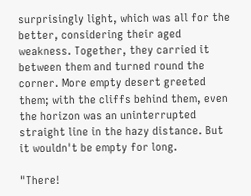surprisingly light, which was all for the better, considering their aged weakness. Together, they carried it between them and turned round the corner. More empty desert greeted them; with the cliffs behind them, even the horizon was an uninterrupted straight line in the hazy distance. But it wouldn't be empty for long.

"There!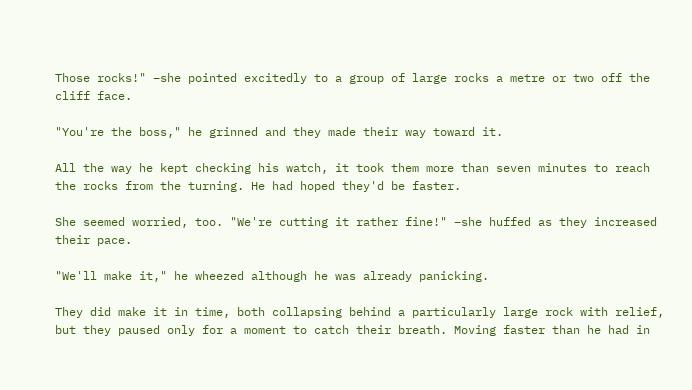Those rocks!" –she pointed excitedly to a group of large rocks a metre or two off the cliff face.

"You're the boss," he grinned and they made their way toward it.

All the way he kept checking his watch, it took them more than seven minutes to reach the rocks from the turning. He had hoped they'd be faster.

She seemed worried, too. "We're cutting it rather fine!" –she huffed as they increased their pace.

"We'll make it," he wheezed although he was already panicking.

They did make it in time, both collapsing behind a particularly large rock with relief, but they paused only for a moment to catch their breath. Moving faster than he had in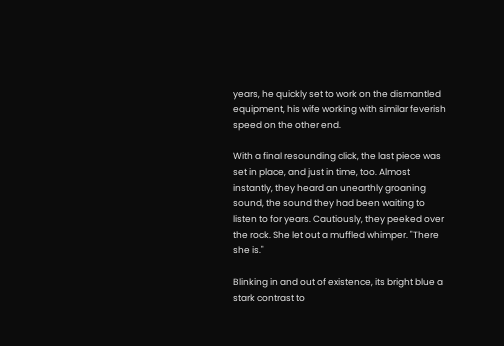years, he quickly set to work on the dismantled equipment, his wife working with similar feverish speed on the other end.

With a final resounding click, the last piece was set in place, and just in time, too. Almost instantly, they heard an unearthly groaning sound, the sound they had been waiting to listen to for years. Cautiously, they peeked over the rock. She let out a muffled whimper. "There she is."

Blinking in and out of existence, its bright blue a stark contrast to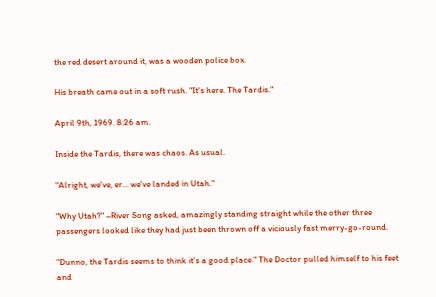the red desert around it, was a wooden police box.

His breath came out in a soft rush. "It's here. The Tardis."

April 9th, 1969. 8:26 am.

Inside the Tardis, there was chaos. As usual.

"Alright, we've, er… we've landed in Utah."

"Why Utah?" –River Song asked, amazingly standing straight while the other three passengers looked like they had just been thrown off a viciously fast merry-go-round.

"Dunno, the Tardis seems to think it's a good place." The Doctor pulled himself to his feet and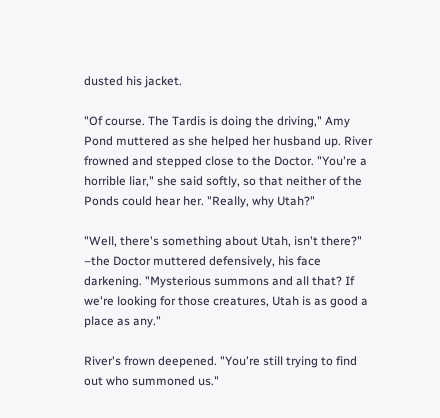dusted his jacket.

"Of course. The Tardis is doing the driving," Amy Pond muttered as she helped her husband up. River frowned and stepped close to the Doctor. "You're a horrible liar," she said softly, so that neither of the Ponds could hear her. "Really, why Utah?"

"Well, there's something about Utah, isn't there?" –the Doctor muttered defensively, his face darkening. "Mysterious summons and all that? If we're looking for those creatures, Utah is as good a place as any."

River's frown deepened. "You're still trying to find out who summoned us."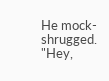He mock-shrugged. "Hey,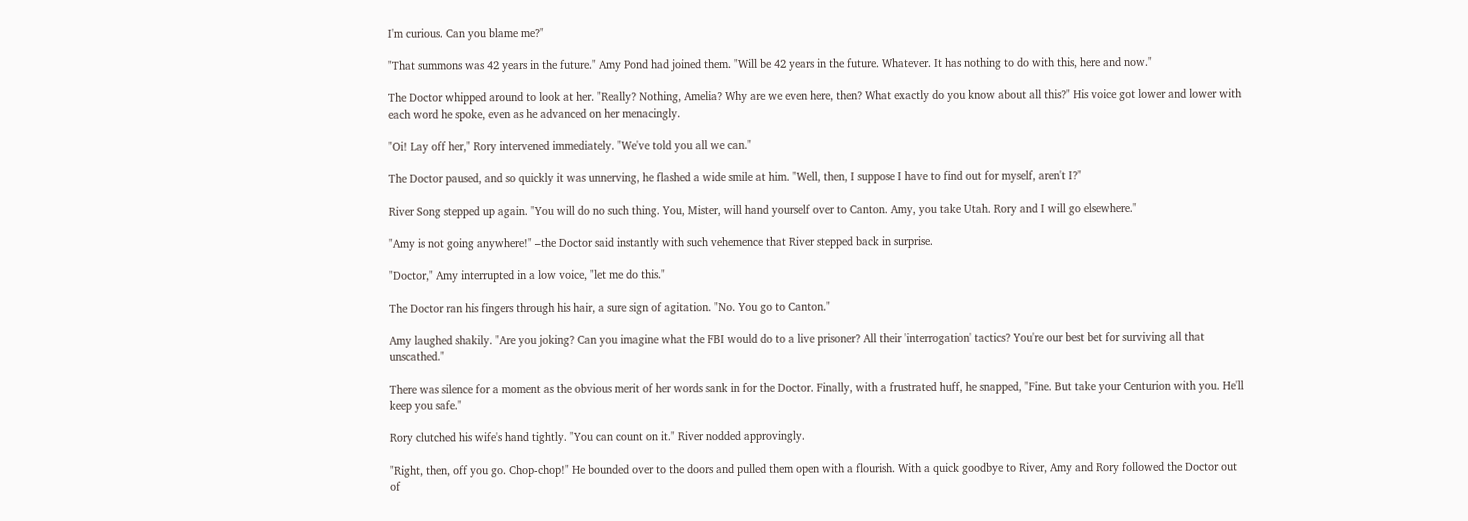I'm curious. Can you blame me?"

"That summons was 42 years in the future." Amy Pond had joined them. "Will be 42 years in the future. Whatever. It has nothing to do with this, here and now."

The Doctor whipped around to look at her. "Really? Nothing, Amelia? Why are we even here, then? What exactly do you know about all this?" His voice got lower and lower with each word he spoke, even as he advanced on her menacingly.

"Oi! Lay off her," Rory intervened immediately. "We've told you all we can."

The Doctor paused, and so quickly it was unnerving, he flashed a wide smile at him. "Well, then, I suppose I have to find out for myself, aren't I?"

River Song stepped up again. "You will do no such thing. You, Mister, will hand yourself over to Canton. Amy, you take Utah. Rory and I will go elsewhere."

"Amy is not going anywhere!" –the Doctor said instantly with such vehemence that River stepped back in surprise.

"Doctor," Amy interrupted in a low voice, "let me do this."

The Doctor ran his fingers through his hair, a sure sign of agitation. "No. You go to Canton."

Amy laughed shakily. "Are you joking? Can you imagine what the FBI would do to a live prisoner? All their 'interrogation' tactics? You're our best bet for surviving all that unscathed."

There was silence for a moment as the obvious merit of her words sank in for the Doctor. Finally, with a frustrated huff, he snapped, "Fine. But take your Centurion with you. He'll keep you safe."

Rory clutched his wife's hand tightly. "You can count on it." River nodded approvingly.

"Right, then, off you go. Chop-chop!" He bounded over to the doors and pulled them open with a flourish. With a quick goodbye to River, Amy and Rory followed the Doctor out of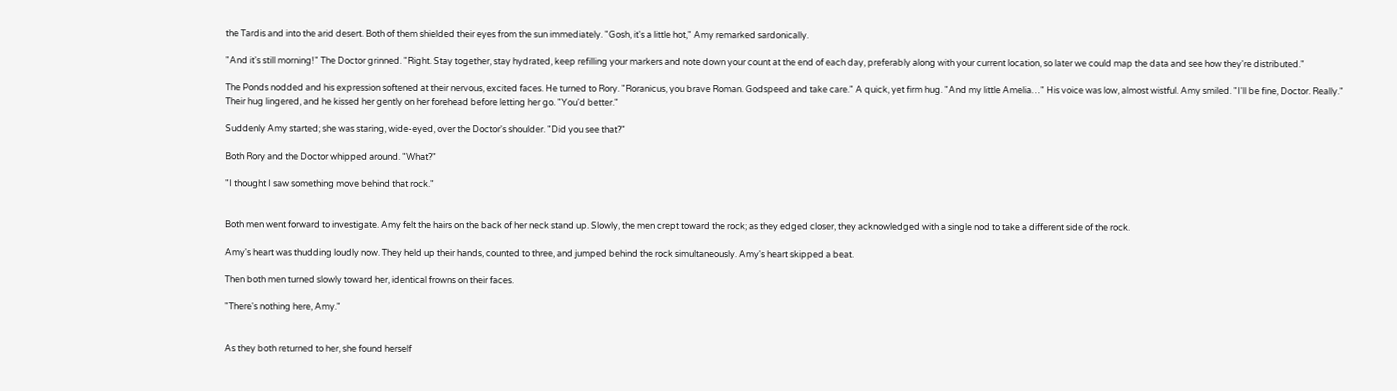the Tardis and into the arid desert. Both of them shielded their eyes from the sun immediately. "Gosh, it's a little hot," Amy remarked sardonically.

"And it's still morning!" The Doctor grinned. "Right. Stay together, stay hydrated, keep refilling your markers and note down your count at the end of each day, preferably along with your current location, so later we could map the data and see how they're distributed."

The Ponds nodded and his expression softened at their nervous, excited faces. He turned to Rory. "Roranicus, you brave Roman. Godspeed and take care." A quick, yet firm hug. "And my little Amelia…" His voice was low, almost wistful. Amy smiled. "I'll be fine, Doctor. Really." Their hug lingered, and he kissed her gently on her forehead before letting her go. "You'd better."

Suddenly Amy started; she was staring, wide-eyed, over the Doctor's shoulder. "Did you see that?"

Both Rory and the Doctor whipped around. "What?"

"I thought I saw something move behind that rock."


Both men went forward to investigate. Amy felt the hairs on the back of her neck stand up. Slowly, the men crept toward the rock; as they edged closer, they acknowledged with a single nod to take a different side of the rock.

Amy's heart was thudding loudly now. They held up their hands, counted to three, and jumped behind the rock simultaneously. Amy's heart skipped a beat.

Then both men turned slowly toward her, identical frowns on their faces.

"There's nothing here, Amy."


As they both returned to her, she found herself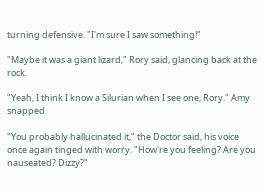turning defensive. "I'm sure I saw something!"

"Maybe it was a giant lizard," Rory said, glancing back at the rock.

"Yeah, I think I know a Silurian when I see one, Rory." Amy snapped.

"You probably hallucinated it," the Doctor said, his voice once again tinged with worry. "How're you feeling? Are you nauseated? Dizzy?"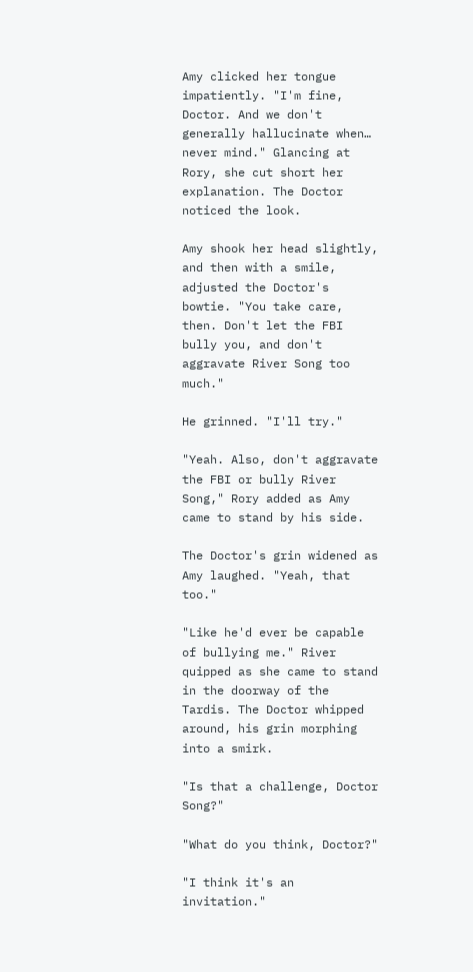Amy clicked her tongue impatiently. "I'm fine, Doctor. And we don't generally hallucinate when… never mind." Glancing at Rory, she cut short her explanation. The Doctor noticed the look.

Amy shook her head slightly, and then with a smile, adjusted the Doctor's bowtie. "You take care, then. Don't let the FBI bully you, and don't aggravate River Song too much."

He grinned. "I'll try."

"Yeah. Also, don't aggravate the FBI or bully River Song," Rory added as Amy came to stand by his side.

The Doctor's grin widened as Amy laughed. "Yeah, that too."

"Like he'd ever be capable of bullying me." River quipped as she came to stand in the doorway of the Tardis. The Doctor whipped around, his grin morphing into a smirk.

"Is that a challenge, Doctor Song?"

"What do you think, Doctor?"

"I think it's an invitation."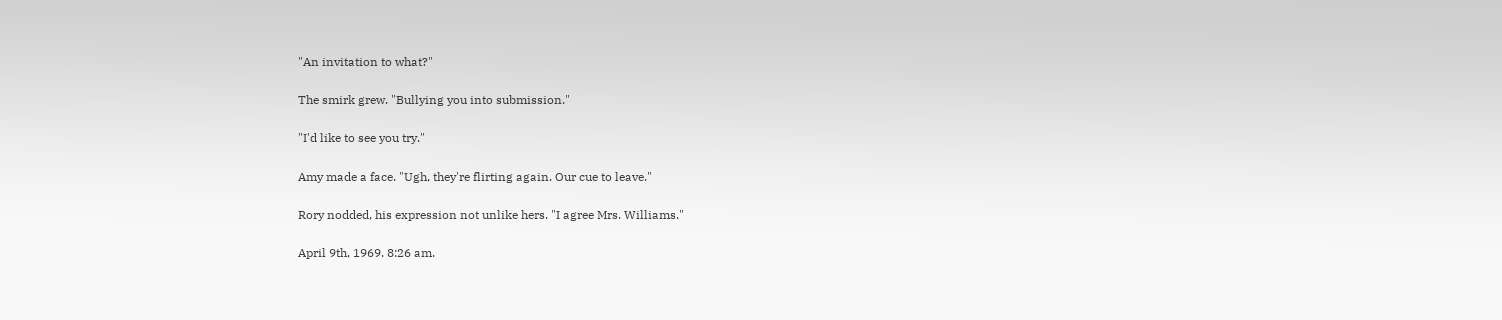"An invitation to what?"

The smirk grew. "Bullying you into submission."

"I'd like to see you try."

Amy made a face. "Ugh, they're flirting again. Our cue to leave."

Rory nodded, his expression not unlike hers. "I agree Mrs. Williams."

April 9th, 1969. 8:26 am.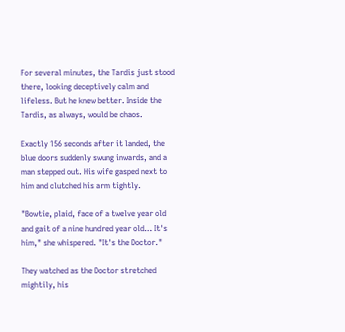For several minutes, the Tardis just stood there, looking deceptively calm and lifeless. But he knew better. Inside the Tardis, as always, would be chaos.

Exactly 156 seconds after it landed, the blue doors suddenly swung inwards, and a man stepped out. His wife gasped next to him and clutched his arm tightly.

"Bowtie, plaid, face of a twelve year old and gait of a nine hundred year old… It's him," she whispered. "It's the Doctor."

They watched as the Doctor stretched mightily, his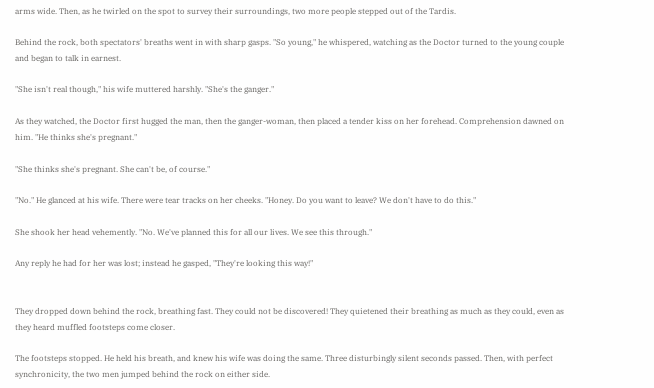arms wide. Then, as he twirled on the spot to survey their surroundings, two more people stepped out of the Tardis.

Behind the rock, both spectators' breaths went in with sharp gasps. "So young," he whispered, watching as the Doctor turned to the young couple and began to talk in earnest.

"She isn't real though," his wife muttered harshly. "She's the ganger."

As they watched, the Doctor first hugged the man, then the ganger-woman, then placed a tender kiss on her forehead. Comprehension dawned on him. "He thinks she's pregnant."

"She thinks she's pregnant. She can't be, of course."

"No." He glanced at his wife. There were tear tracks on her cheeks. "Honey. Do you want to leave? We don't have to do this."

She shook her head vehemently. "No. We've planned this for all our lives. We see this through."

Any reply he had for her was lost; instead he gasped, "They're looking this way!"


They dropped down behind the rock, breathing fast. They could not be discovered! They quietened their breathing as much as they could, even as they heard muffled footsteps come closer.

The footsteps stopped. He held his breath, and knew his wife was doing the same. Three disturbingly silent seconds passed. Then, with perfect synchronicity, the two men jumped behind the rock on either side.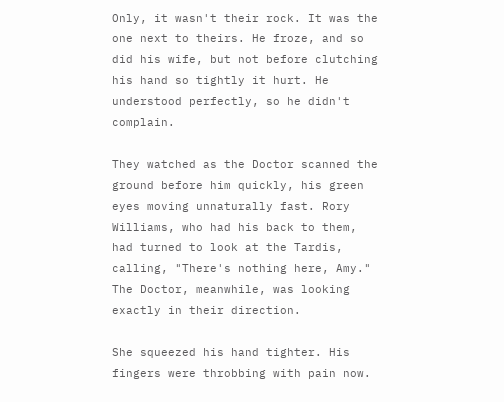Only, it wasn't their rock. It was the one next to theirs. He froze, and so did his wife, but not before clutching his hand so tightly it hurt. He understood perfectly, so he didn't complain.

They watched as the Doctor scanned the ground before him quickly, his green eyes moving unnaturally fast. Rory Williams, who had his back to them, had turned to look at the Tardis, calling, "There's nothing here, Amy." The Doctor, meanwhile, was looking exactly in their direction.

She squeezed his hand tighter. His fingers were throbbing with pain now.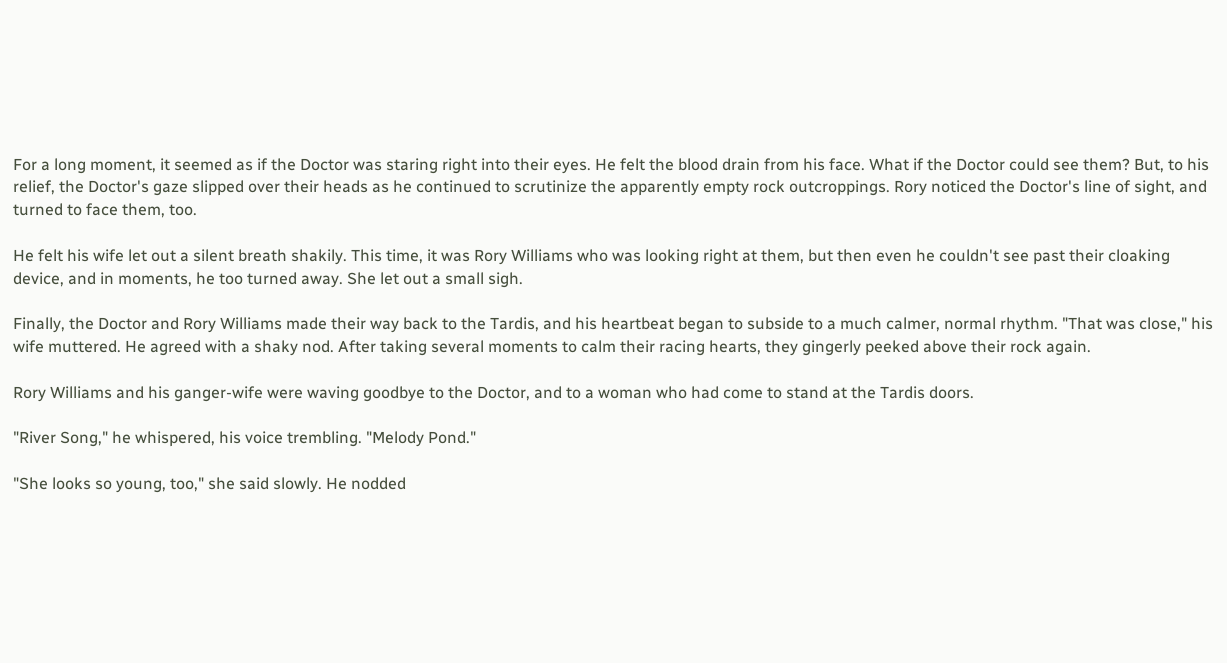For a long moment, it seemed as if the Doctor was staring right into their eyes. He felt the blood drain from his face. What if the Doctor could see them? But, to his relief, the Doctor's gaze slipped over their heads as he continued to scrutinize the apparently empty rock outcroppings. Rory noticed the Doctor's line of sight, and turned to face them, too.

He felt his wife let out a silent breath shakily. This time, it was Rory Williams who was looking right at them, but then even he couldn't see past their cloaking device, and in moments, he too turned away. She let out a small sigh.

Finally, the Doctor and Rory Williams made their way back to the Tardis, and his heartbeat began to subside to a much calmer, normal rhythm. "That was close," his wife muttered. He agreed with a shaky nod. After taking several moments to calm their racing hearts, they gingerly peeked above their rock again.

Rory Williams and his ganger-wife were waving goodbye to the Doctor, and to a woman who had come to stand at the Tardis doors.

"River Song," he whispered, his voice trembling. "Melody Pond."

"She looks so young, too," she said slowly. He nodded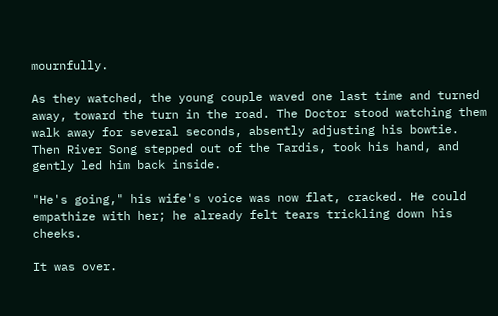mournfully.

As they watched, the young couple waved one last time and turned away, toward the turn in the road. The Doctor stood watching them walk away for several seconds, absently adjusting his bowtie. Then River Song stepped out of the Tardis, took his hand, and gently led him back inside.

"He's going," his wife's voice was now flat, cracked. He could empathize with her; he already felt tears trickling down his cheeks.

It was over.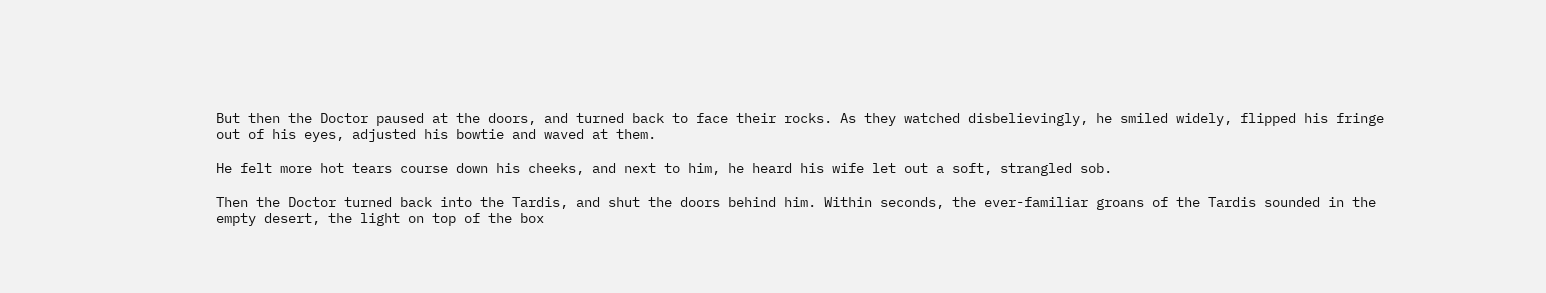But then the Doctor paused at the doors, and turned back to face their rocks. As they watched disbelievingly, he smiled widely, flipped his fringe out of his eyes, adjusted his bowtie and waved at them.

He felt more hot tears course down his cheeks, and next to him, he heard his wife let out a soft, strangled sob.

Then the Doctor turned back into the Tardis, and shut the doors behind him. Within seconds, the ever-familiar groans of the Tardis sounded in the empty desert, the light on top of the box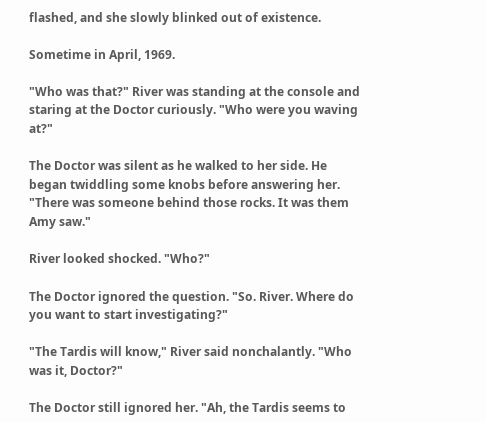flashed, and she slowly blinked out of existence.

Sometime in April, 1969.

"Who was that?" River was standing at the console and staring at the Doctor curiously. "Who were you waving at?"

The Doctor was silent as he walked to her side. He began twiddling some knobs before answering her. "There was someone behind those rocks. It was them Amy saw."

River looked shocked. "Who?"

The Doctor ignored the question. "So. River. Where do you want to start investigating?"

"The Tardis will know," River said nonchalantly. "Who was it, Doctor?"

The Doctor still ignored her. "Ah, the Tardis seems to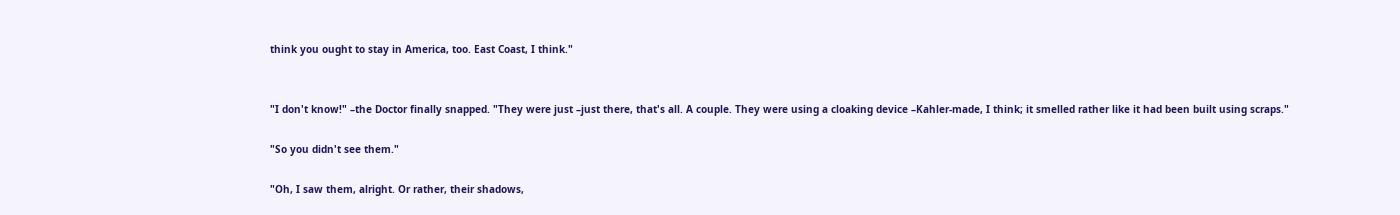think you ought to stay in America, too. East Coast, I think."


"I don't know!" –the Doctor finally snapped. "They were just –just there, that's all. A couple. They were using a cloaking device –Kahler-made, I think; it smelled rather like it had been built using scraps."

"So you didn't see them."

"Oh, I saw them, alright. Or rather, their shadows,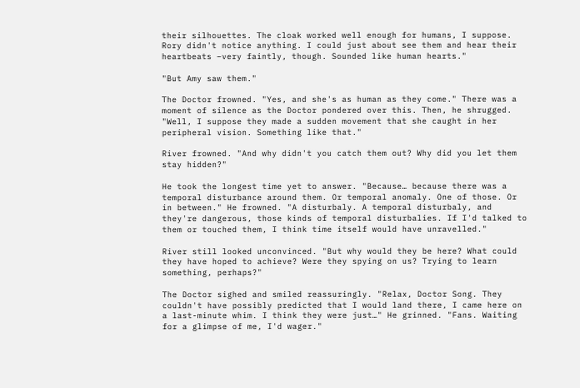their silhouettes. The cloak worked well enough for humans, I suppose. Rory didn't notice anything. I could just about see them and hear their heartbeats –very faintly, though. Sounded like human hearts."

"But Amy saw them."

The Doctor frowned. "Yes, and she's as human as they come." There was a moment of silence as the Doctor pondered over this. Then, he shrugged. "Well, I suppose they made a sudden movement that she caught in her peripheral vision. Something like that."

River frowned. "And why didn't you catch them out? Why did you let them stay hidden?"

He took the longest time yet to answer. "Because… because there was a temporal disturbance around them. Or temporal anomaly. One of those. Or in between." He frowned. "A disturbaly. A temporal disturbaly, and they're dangerous, those kinds of temporal disturbalies. If I'd talked to them or touched them, I think time itself would have unravelled."

River still looked unconvinced. "But why would they be here? What could they have hoped to achieve? Were they spying on us? Trying to learn something, perhaps?"

The Doctor sighed and smiled reassuringly. "Relax, Doctor Song. They couldn't have possibly predicted that I would land there, I came here on a last-minute whim. I think they were just…" He grinned. "Fans. Waiting for a glimpse of me, I'd wager."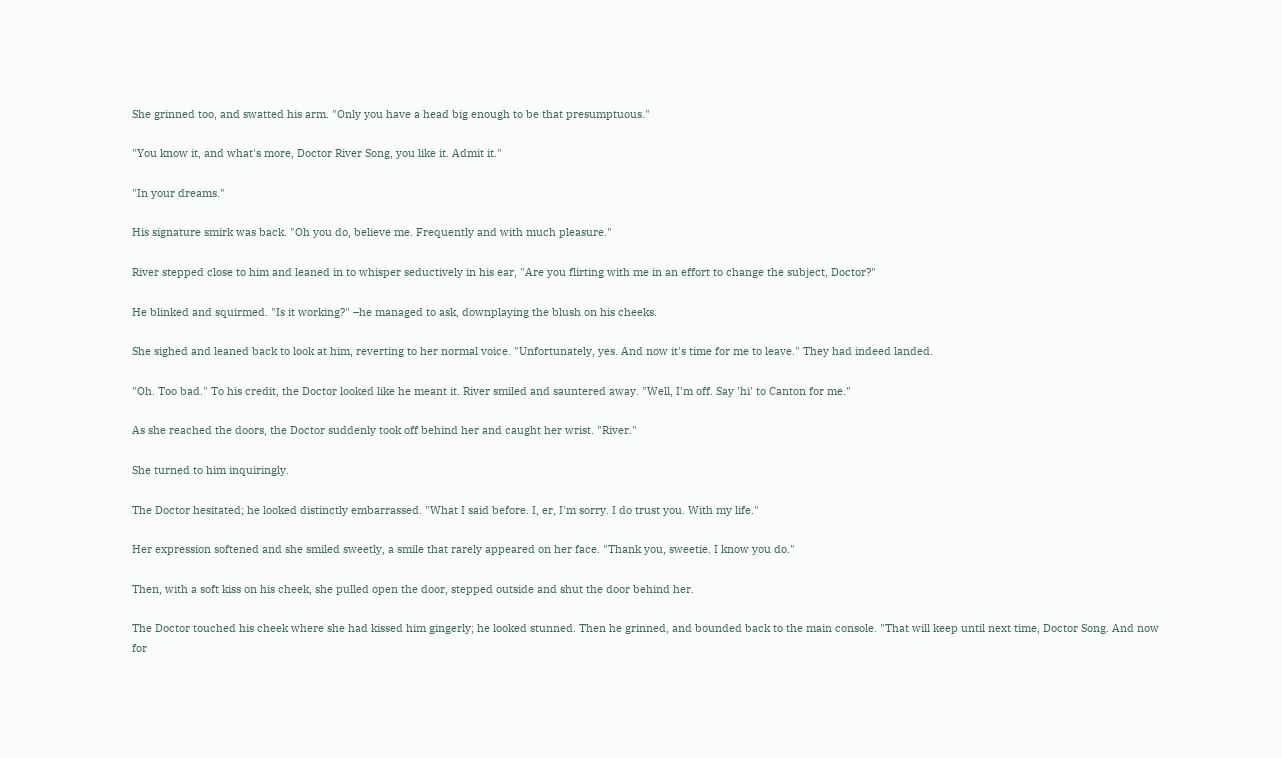She grinned too, and swatted his arm. "Only you have a head big enough to be that presumptuous."

"You know it, and what's more, Doctor River Song, you like it. Admit it."

"In your dreams."

His signature smirk was back. "Oh you do, believe me. Frequently and with much pleasure."

River stepped close to him and leaned in to whisper seductively in his ear, "Are you flirting with me in an effort to change the subject, Doctor?"

He blinked and squirmed. "Is it working?" –he managed to ask, downplaying the blush on his cheeks.

She sighed and leaned back to look at him, reverting to her normal voice. "Unfortunately, yes. And now it's time for me to leave." They had indeed landed.

"Oh. Too bad." To his credit, the Doctor looked like he meant it. River smiled and sauntered away. "Well, I'm off. Say 'hi' to Canton for me."

As she reached the doors, the Doctor suddenly took off behind her and caught her wrist. "River."

She turned to him inquiringly.

The Doctor hesitated; he looked distinctly embarrassed. "What I said before. I, er, I'm sorry. I do trust you. With my life."

Her expression softened and she smiled sweetly, a smile that rarely appeared on her face. "Thank you, sweetie. I know you do."

Then, with a soft kiss on his cheek, she pulled open the door, stepped outside and shut the door behind her.

The Doctor touched his cheek where she had kissed him gingerly; he looked stunned. Then he grinned, and bounded back to the main console. "That will keep until next time, Doctor Song. And now for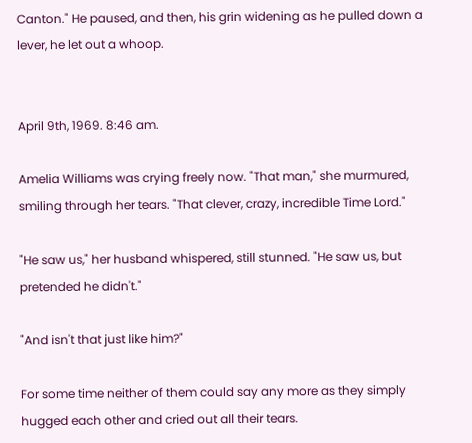Canton." He paused, and then, his grin widening as he pulled down a lever, he let out a whoop.


April 9th, 1969. 8:46 am.

Amelia Williams was crying freely now. "That man," she murmured, smiling through her tears. "That clever, crazy, incredible Time Lord."

"He saw us," her husband whispered, still stunned. "He saw us, but pretended he didn't."

"And isn't that just like him?"

For some time neither of them could say any more as they simply hugged each other and cried out all their tears.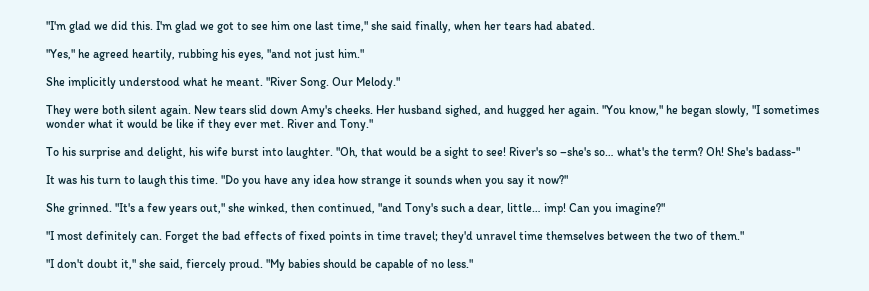"I'm glad we did this. I'm glad we got to see him one last time," she said finally, when her tears had abated.

"Yes," he agreed heartily, rubbing his eyes, "and not just him."

She implicitly understood what he meant. "River Song. Our Melody."

They were both silent again. New tears slid down Amy's cheeks. Her husband sighed, and hugged her again. "You know," he began slowly, "I sometimes wonder what it would be like if they ever met. River and Tony."

To his surprise and delight, his wife burst into laughter. "Oh, that would be a sight to see! River's so –she's so… what's the term? Oh! She's badass-"

It was his turn to laugh this time. "Do you have any idea how strange it sounds when you say it now?"

She grinned. "It's a few years out," she winked, then continued, "and Tony's such a dear, little… imp! Can you imagine?"

"I most definitely can. Forget the bad effects of fixed points in time travel; they'd unravel time themselves between the two of them."

"I don't doubt it," she said, fiercely proud. "My babies should be capable of no less."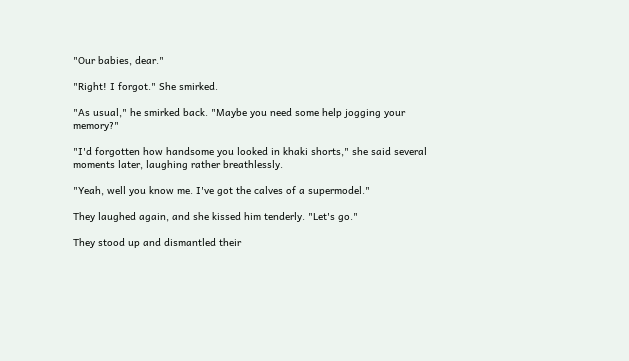"Our babies, dear."

"Right! I forgot." She smirked.

"As usual," he smirked back. "Maybe you need some help jogging your memory?"

"I'd forgotten how handsome you looked in khaki shorts," she said several moments later, laughing rather breathlessly.

"Yeah, well you know me. I've got the calves of a supermodel."

They laughed again, and she kissed him tenderly. "Let's go."

They stood up and dismantled their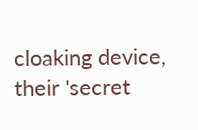cloaking device, their 'secret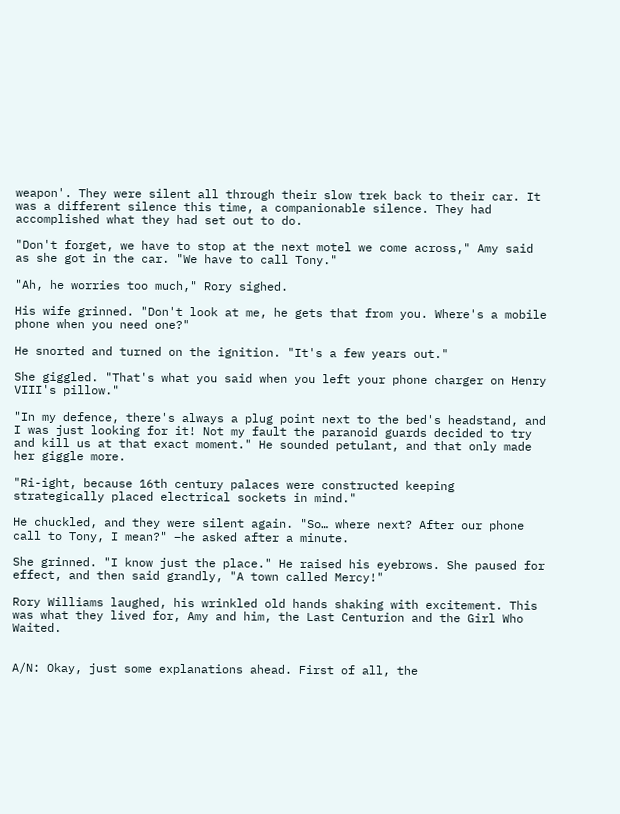weapon'. They were silent all through their slow trek back to their car. It was a different silence this time, a companionable silence. They had accomplished what they had set out to do.

"Don't forget, we have to stop at the next motel we come across," Amy said as she got in the car. "We have to call Tony."

"Ah, he worries too much," Rory sighed.

His wife grinned. "Don't look at me, he gets that from you. Where's a mobile phone when you need one?"

He snorted and turned on the ignition. "It's a few years out."

She giggled. "That's what you said when you left your phone charger on Henry VIII's pillow."

"In my defence, there's always a plug point next to the bed's headstand, and I was just looking for it! Not my fault the paranoid guards decided to try and kill us at that exact moment." He sounded petulant, and that only made her giggle more.

"Ri-ight, because 16th century palaces were constructed keeping strategically placed electrical sockets in mind."

He chuckled, and they were silent again. "So… where next? After our phone call to Tony, I mean?" –he asked after a minute.

She grinned. "I know just the place." He raised his eyebrows. She paused for effect, and then said grandly, "A town called Mercy!"

Rory Williams laughed, his wrinkled old hands shaking with excitement. This was what they lived for, Amy and him, the Last Centurion and the Girl Who Waited.


A/N: Okay, just some explanations ahead. First of all, the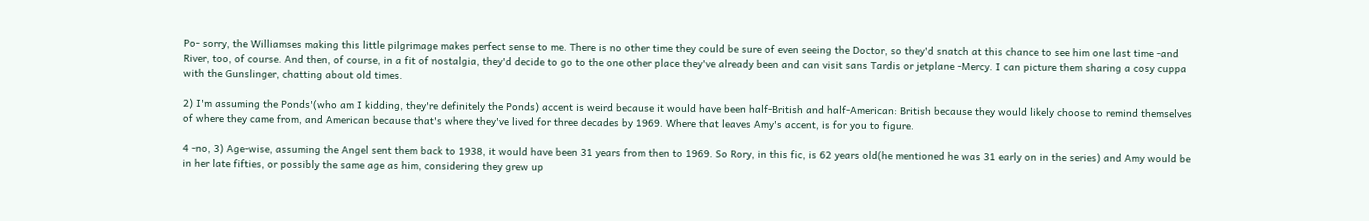Po- sorry, the Williamses making this little pilgrimage makes perfect sense to me. There is no other time they could be sure of even seeing the Doctor, so they'd snatch at this chance to see him one last time -and River, too, of course. And then, of course, in a fit of nostalgia, they'd decide to go to the one other place they've already been and can visit sans Tardis or jetplane -Mercy. I can picture them sharing a cosy cuppa with the Gunslinger, chatting about old times.

2) I'm assuming the Ponds'(who am I kidding, they're definitely the Ponds) accent is weird because it would have been half-British and half-American: British because they would likely choose to remind themselves of where they came from, and American because that's where they've lived for three decades by 1969. Where that leaves Amy's accent, is for you to figure.

4 -no, 3) Age-wise, assuming the Angel sent them back to 1938, it would have been 31 years from then to 1969. So Rory, in this fic, is 62 years old(he mentioned he was 31 early on in the series) and Amy would be in her late fifties, or possibly the same age as him, considering they grew up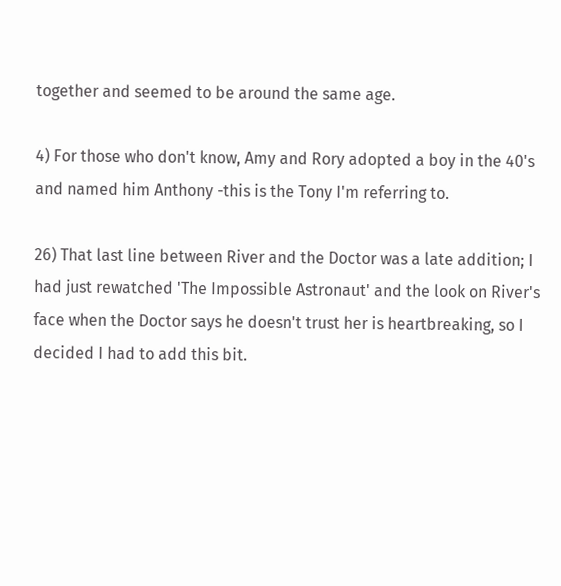together and seemed to be around the same age.

4) For those who don't know, Amy and Rory adopted a boy in the 40's and named him Anthony -this is the Tony I'm referring to.

26) That last line between River and the Doctor was a late addition; I had just rewatched 'The Impossible Astronaut' and the look on River's face when the Doctor says he doesn't trust her is heartbreaking, so I decided I had to add this bit.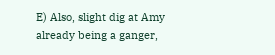E) Also, slight dig at Amy already being a ganger,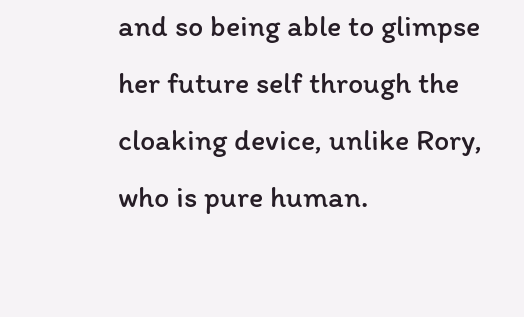and so being able to glimpse her future self through the cloaking device, unlike Rory, who is pure human.